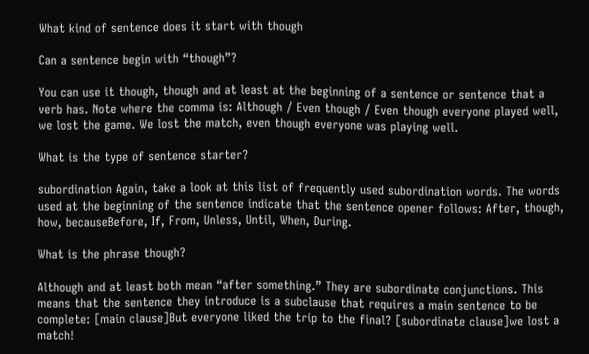What kind of sentence does it start with though

Can a sentence begin with “though”?

You can use it though, though and at least at the beginning of a sentence or sentence that a verb has. Note where the comma is: Although / Even though / Even though everyone played well, we lost the game. We lost the match, even though everyone was playing well.

What is the type of sentence starter?

subordination Again, take a look at this list of frequently used subordination words. The words used at the beginning of the sentence indicate that the sentence opener follows: After, though, how, becauseBefore, If, From, Unless, Until, When, During.

What is the phrase though?

Although and at least both mean “after something.” They are subordinate conjunctions. This means that the sentence they introduce is a subclause that requires a main sentence to be complete: [main clause]But everyone liked the trip to the final? [subordinate clause]we lost a match!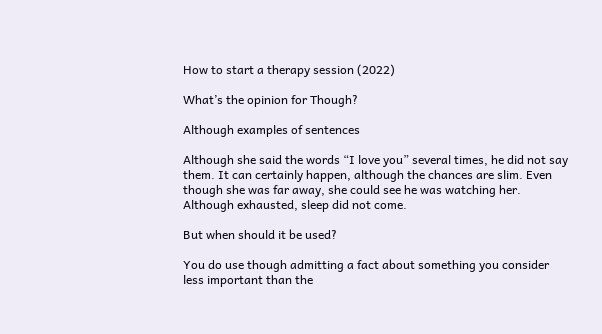How to start a therapy session (2022)

What’s the opinion for Though?

Although examples of sentences

Although she said the words “I love you” several times, he did not say them. It can certainly happen, although the chances are slim. Even though she was far away, she could see he was watching her. Although exhausted, sleep did not come.

But when should it be used?

You do use though admitting a fact about something you consider less important than the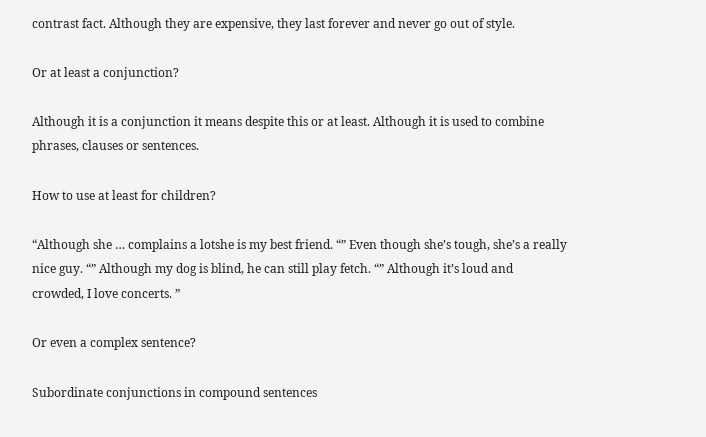contrast fact. Although they are expensive, they last forever and never go out of style.

Or at least a conjunction?

Although it is a conjunction it means despite this or at least. Although it is used to combine phrases, clauses or sentences.

How to use at least for children?

“Although she … complains a lotshe is my best friend. “” Even though she’s tough, she’s a really nice guy. “” Although my dog is blind, he can still play fetch. “” Although it’s loud and crowded, I love concerts. ”

Or even a complex sentence?

Subordinate conjunctions in compound sentences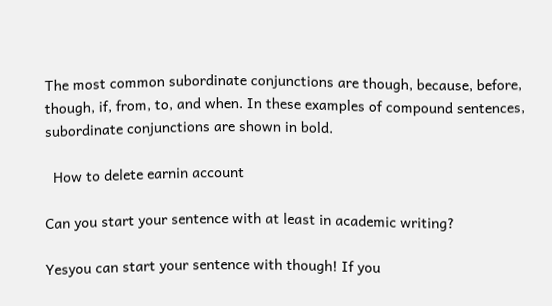The most common subordinate conjunctions are though, because, before, though, if, from, to, and when. In these examples of compound sentences, subordinate conjunctions are shown in bold.

  How to delete earnin account

Can you start your sentence with at least in academic writing?

Yesyou can start your sentence with though! If you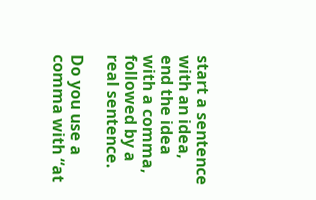start a sentence with an idea, end the idea with a comma, followed by a real sentence.

Do you use a comma with “at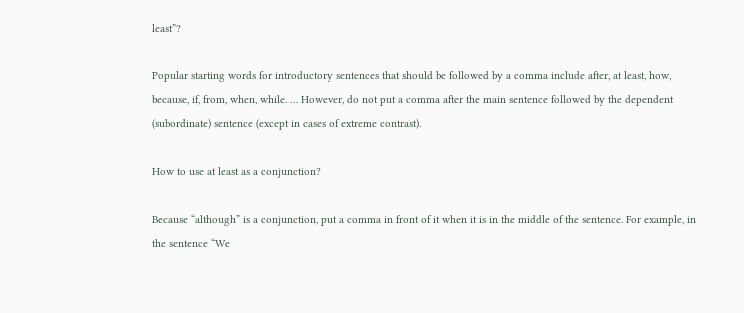least”?

Popular starting words for introductory sentences that should be followed by a comma include after, at least, how, because, if, from, when, while. … However, do not put a comma after the main sentence followed by the dependent (subordinate) sentence (except in cases of extreme contrast).

How to use at least as a conjunction?

Because “although” is a conjunction, put a comma in front of it when it is in the middle of the sentence. For example, in the sentence “We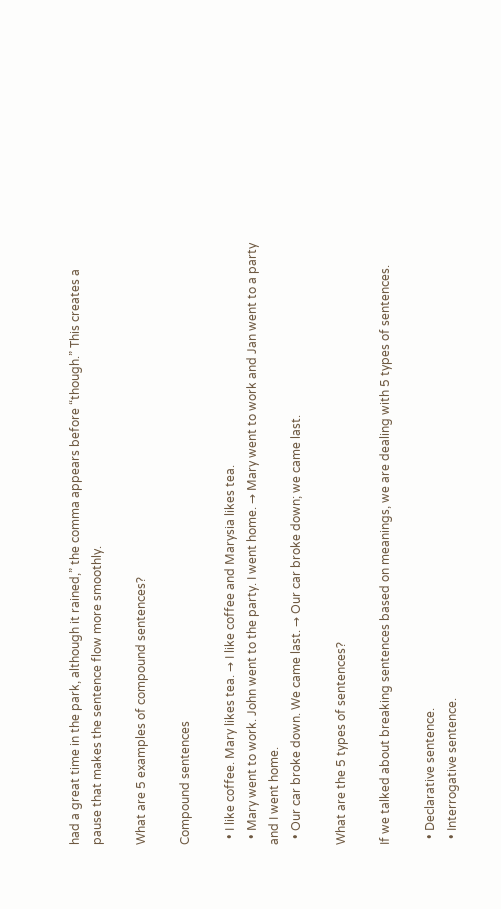had a great time in the park, although it rained,” the comma appears before “though.” This creates a pause that makes the sentence flow more smoothly.

What are 5 examples of compound sentences?

Compound sentences

  • I like coffee. Mary likes tea. → I like coffee and Marysia likes tea.
  • Mary went to work. John went to the party. I went home. → Mary went to work and Jan went to a party and I went home.
  • Our car broke down. We came last. → Our car broke down; we came last.

What are the 5 types of sentences?

If we talked about breaking sentences based on meanings, we are dealing with 5 types of sentences.

  • Declarative sentence.
  • Interrogative sentence.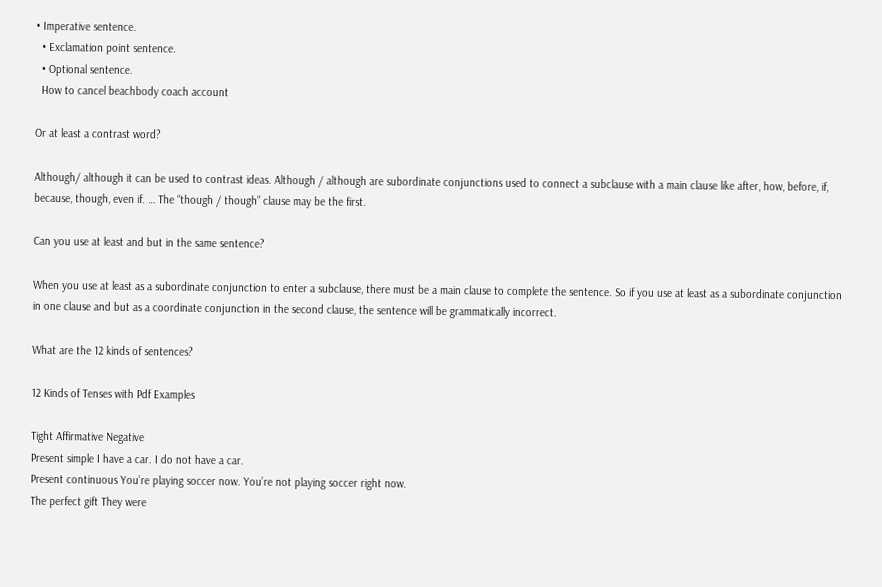• Imperative sentence.
  • Exclamation point sentence.
  • Optional sentence.
  How to cancel beachbody coach account

Or at least a contrast word?

Although/ although it can be used to contrast ideas. Although / although are subordinate conjunctions used to connect a subclause with a main clause like after, how, before, if, because, though, even if. … The “though / though” clause may be the first.

Can you use at least and but in the same sentence?

When you use at least as a subordinate conjunction to enter a subclause, there must be a main clause to complete the sentence. So if you use at least as a subordinate conjunction in one clause and but as a coordinate conjunction in the second clause, the sentence will be grammatically incorrect.

What are the 12 kinds of sentences?

12 Kinds of Tenses with Pdf Examples

Tight Affirmative Negative
Present simple I have a car. I do not have a car.
Present continuous You’re playing soccer now. You’re not playing soccer right now.
The perfect gift They were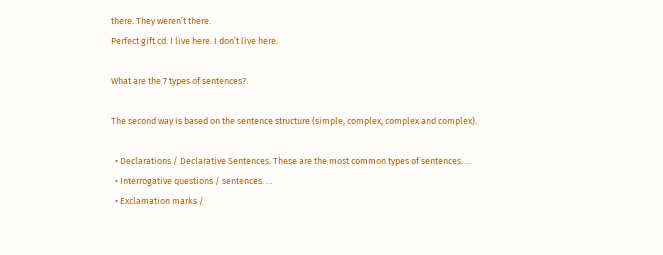there. They weren’t there.
Perfect gift cd. I live here. I don’t live here.

What are the 7 types of sentences?

The second way is based on the sentence structure (simple, complex, complex and complex).

  • Declarations / Declarative Sentences. These are the most common types of sentences. …
  • Interrogative questions / sentences. …
  • Exclamation marks /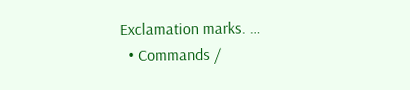Exclamation marks. …
  • Commands /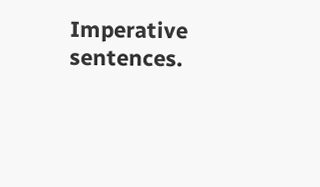Imperative sentences.